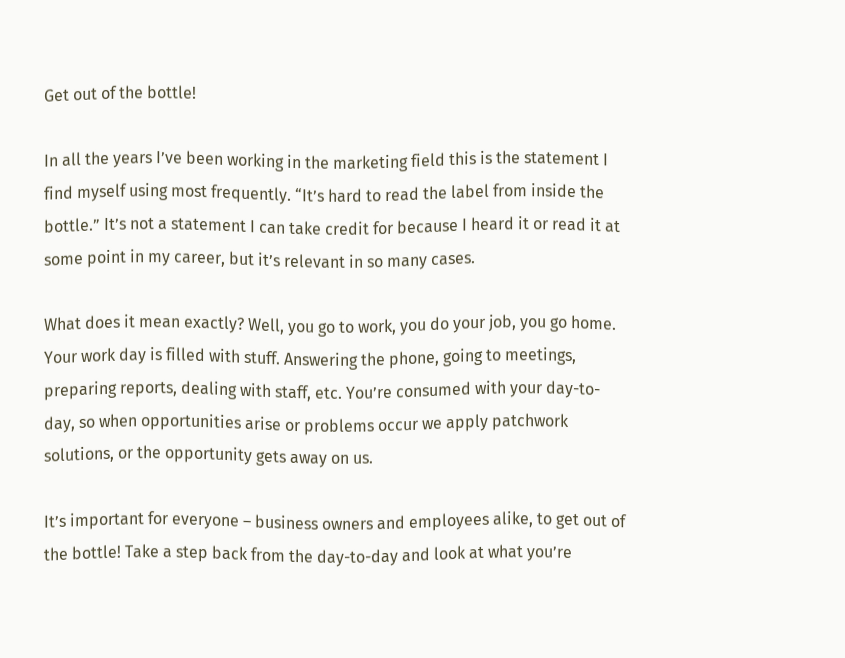Get out of the bottle!

In all the years I’ve been working in the marketing field this is the statement I find myself using most frequently. “It’s hard to read the label from inside the bottle.” It’s not a statement I can take credit for because I heard it or read it at some point in my career, but it’s relevant in so many cases.

What does it mean exactly? Well, you go to work, you do your job, you go home. Your work day is filled with stuff. Answering the phone, going to meetings, preparing reports, dealing with staff, etc. You’re consumed with your day-to-day, so when opportunities arise or problems occur we apply patchwork solutions, or the opportunity gets away on us.

It’s important for everyone – business owners and employees alike, to get out of the bottle! Take a step back from the day-to-day and look at what you’re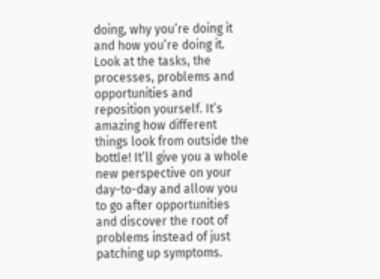doing, why you’re doing it and how you’re doing it. Look at the tasks, the processes, problems and opportunities and reposition yourself. It’s amazing how different things look from outside the bottle! It’ll give you a whole new perspective on your day-to-day and allow you to go after opportunities and discover the root of problems instead of just patching up symptoms.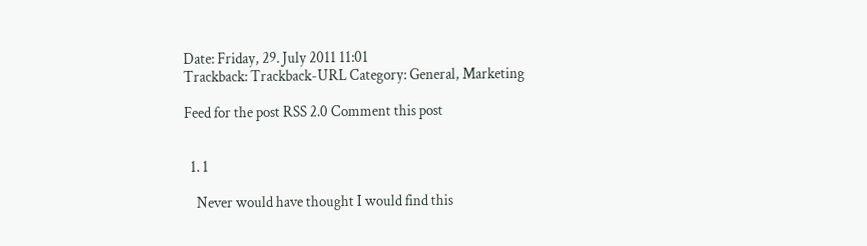Date: Friday, 29. July 2011 11:01
Trackback: Trackback-URL Category: General, Marketing

Feed for the post RSS 2.0 Comment this post


  1. 1

    Never would have thought I would find this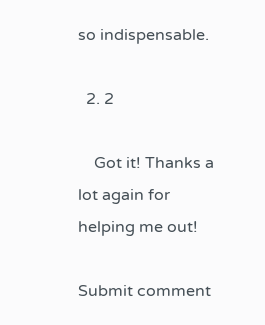so indispensable.

  2. 2

    Got it! Thanks a lot again for helping me out!

Submit comment